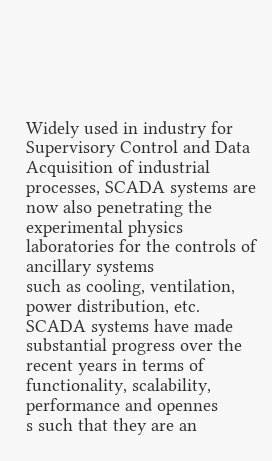Widely used in industry for Supervisory Control and Data Acquisition of industrial processes, SCADA systems are now also penetrating the experimental physics laboratories for the controls of ancillary systems
such as cooling, ventilation, power distribution, etc. SCADA systems have made substantial progress over the recent years in terms of functionality, scalability, performance and opennes
s such that they are an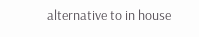alternative to in house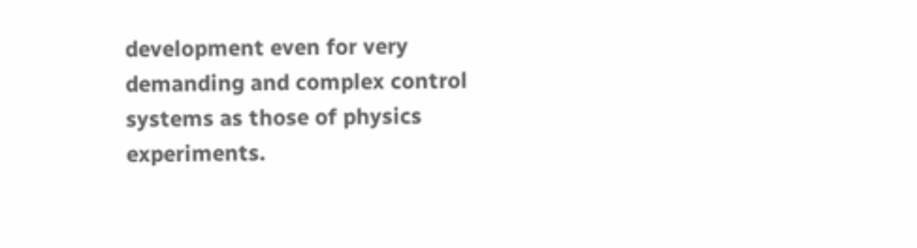development even for very demanding and complex control systems as those of physics experiments.